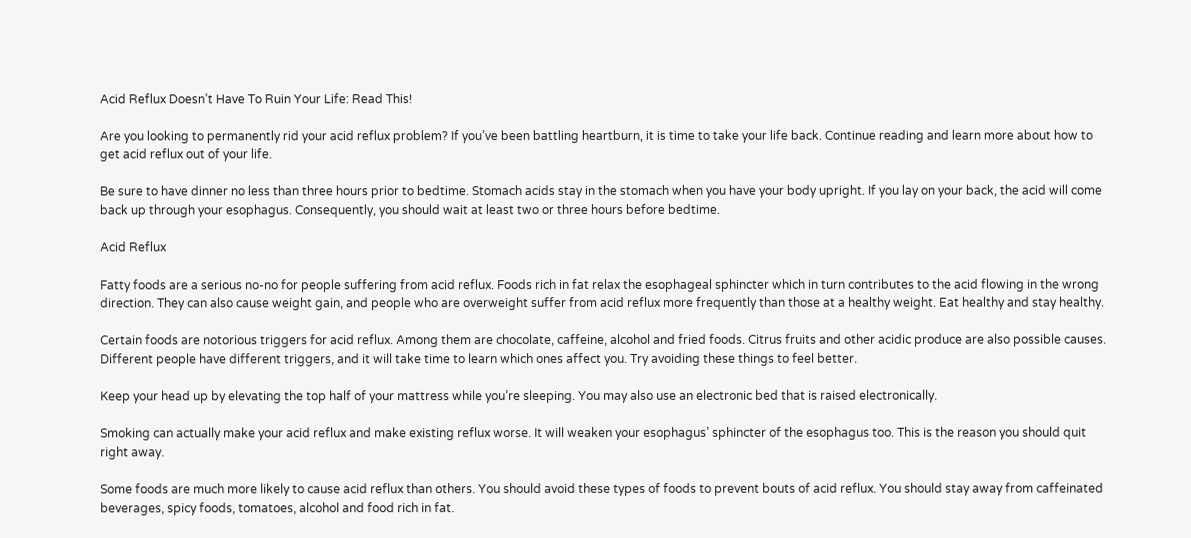Acid Reflux Doesn’t Have To Ruin Your Life: Read This!

Are you looking to permanently rid your acid reflux problem? If you’ve been battling heartburn, it is time to take your life back. Continue reading and learn more about how to get acid reflux out of your life.

Be sure to have dinner no less than three hours prior to bedtime. Stomach acids stay in the stomach when you have your body upright. If you lay on your back, the acid will come back up through your esophagus. Consequently, you should wait at least two or three hours before bedtime.

Acid Reflux

Fatty foods are a serious no-no for people suffering from acid reflux. Foods rich in fat relax the esophageal sphincter which in turn contributes to the acid flowing in the wrong direction. They can also cause weight gain, and people who are overweight suffer from acid reflux more frequently than those at a healthy weight. Eat healthy and stay healthy.

Certain foods are notorious triggers for acid reflux. Among them are chocolate, caffeine, alcohol and fried foods. Citrus fruits and other acidic produce are also possible causes. Different people have different triggers, and it will take time to learn which ones affect you. Try avoiding these things to feel better.

Keep your head up by elevating the top half of your mattress while you’re sleeping. You may also use an electronic bed that is raised electronically.

Smoking can actually make your acid reflux and make existing reflux worse. It will weaken your esophagus’ sphincter of the esophagus too. This is the reason you should quit right away.

Some foods are much more likely to cause acid reflux than others. You should avoid these types of foods to prevent bouts of acid reflux. You should stay away from caffeinated beverages, spicy foods, tomatoes, alcohol and food rich in fat.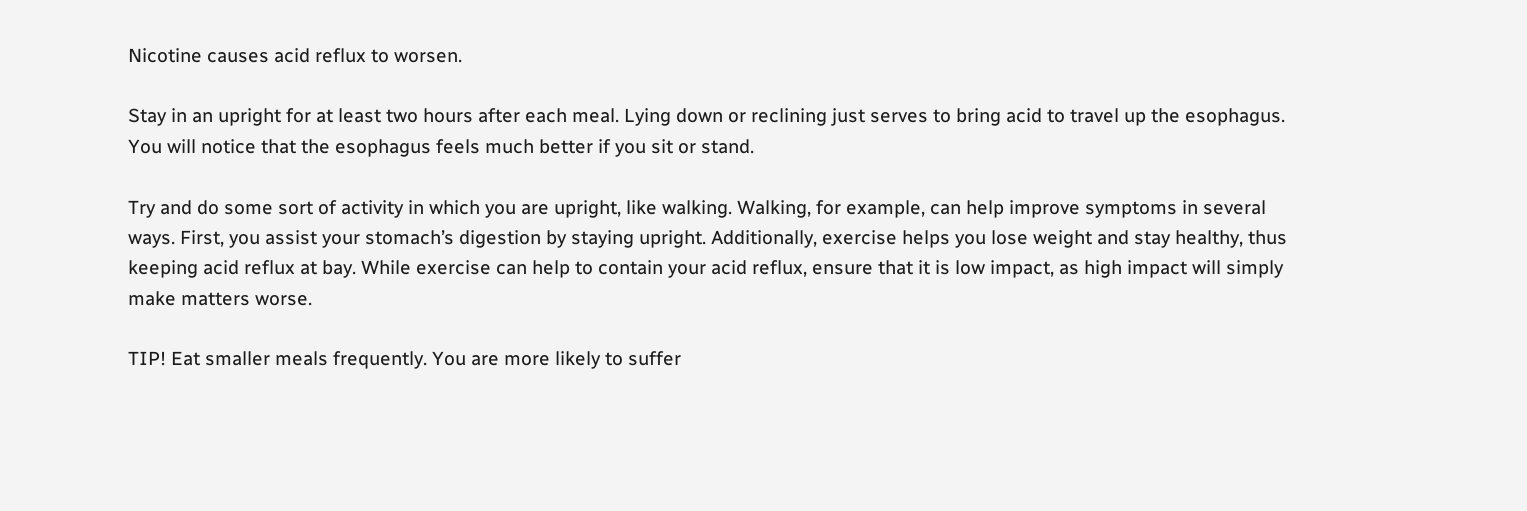Nicotine causes acid reflux to worsen.

Stay in an upright for at least two hours after each meal. Lying down or reclining just serves to bring acid to travel up the esophagus. You will notice that the esophagus feels much better if you sit or stand.

Try and do some sort of activity in which you are upright, like walking. Walking, for example, can help improve symptoms in several ways. First, you assist your stomach’s digestion by staying upright. Additionally, exercise helps you lose weight and stay healthy, thus keeping acid reflux at bay. While exercise can help to contain your acid reflux, ensure that it is low impact, as high impact will simply make matters worse.

TIP! Eat smaller meals frequently. You are more likely to suffer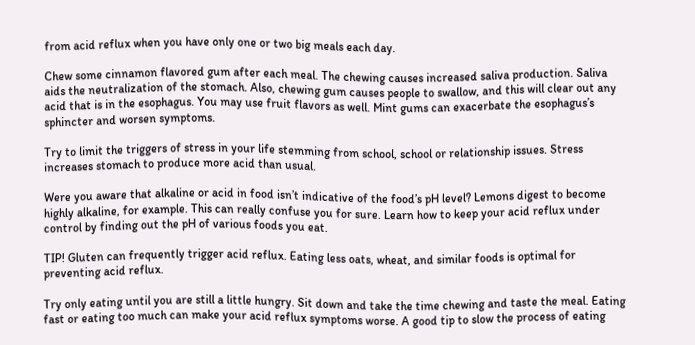from acid reflux when you have only one or two big meals each day.

Chew some cinnamon flavored gum after each meal. The chewing causes increased saliva production. Saliva aids the neutralization of the stomach. Also, chewing gum causes people to swallow, and this will clear out any acid that is in the esophagus. You may use fruit flavors as well. Mint gums can exacerbate the esophagus’s sphincter and worsen symptoms.

Try to limit the triggers of stress in your life stemming from school, school or relationship issues. Stress increases stomach to produce more acid than usual.

Were you aware that alkaline or acid in food isn’t indicative of the food’s pH level? Lemons digest to become highly alkaline, for example. This can really confuse you for sure. Learn how to keep your acid reflux under control by finding out the pH of various foods you eat.

TIP! Gluten can frequently trigger acid reflux. Eating less oats, wheat, and similar foods is optimal for preventing acid reflux.

Try only eating until you are still a little hungry. Sit down and take the time chewing and taste the meal. Eating fast or eating too much can make your acid reflux symptoms worse. A good tip to slow the process of eating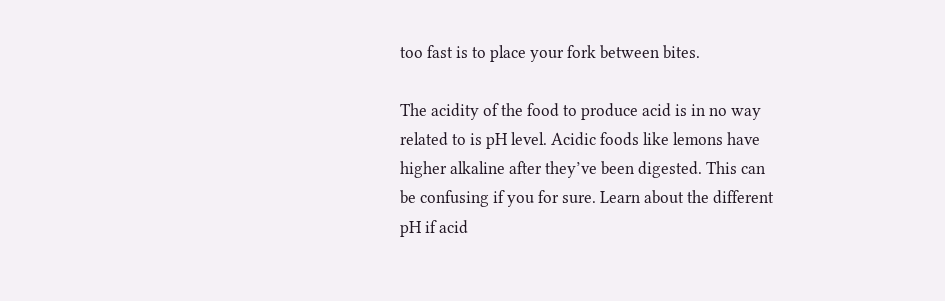too fast is to place your fork between bites.

The acidity of the food to produce acid is in no way related to is pH level. Acidic foods like lemons have higher alkaline after they’ve been digested. This can be confusing if you for sure. Learn about the different pH if acid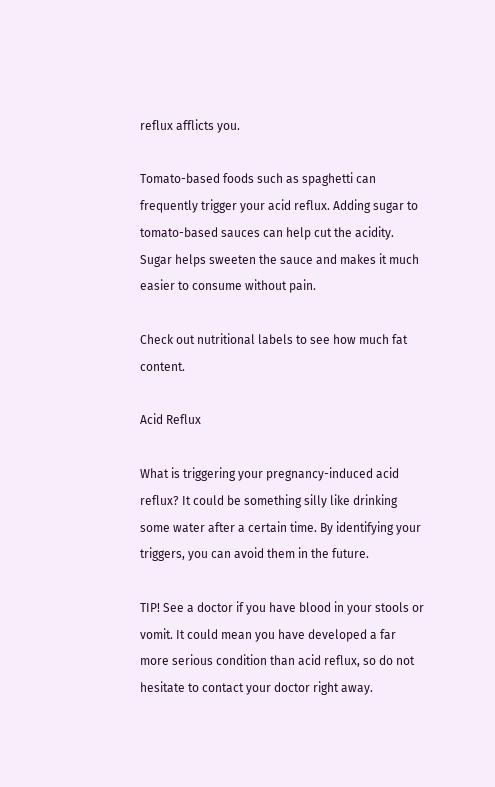reflux afflicts you.

Tomato-based foods such as spaghetti can frequently trigger your acid reflux. Adding sugar to tomato-based sauces can help cut the acidity. Sugar helps sweeten the sauce and makes it much easier to consume without pain.

Check out nutritional labels to see how much fat content.

Acid Reflux

What is triggering your pregnancy-induced acid reflux? It could be something silly like drinking some water after a certain time. By identifying your triggers, you can avoid them in the future.

TIP! See a doctor if you have blood in your stools or vomit. It could mean you have developed a far more serious condition than acid reflux, so do not hesitate to contact your doctor right away.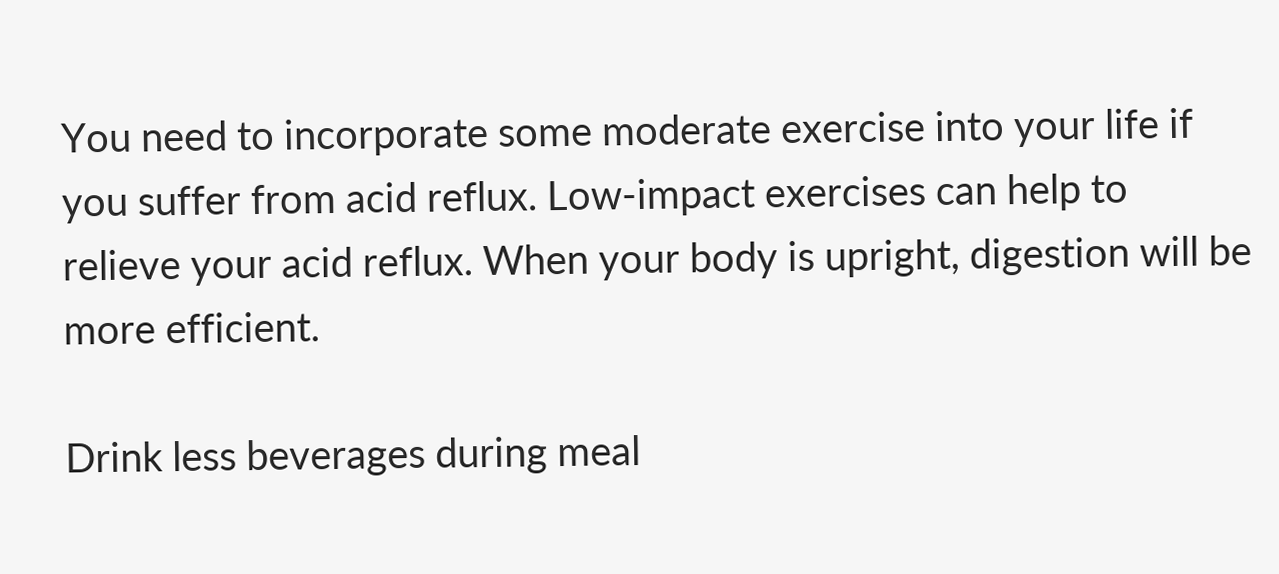You need to incorporate some moderate exercise into your life if you suffer from acid reflux. Low-impact exercises can help to relieve your acid reflux. When your body is upright, digestion will be more efficient.

Drink less beverages during meal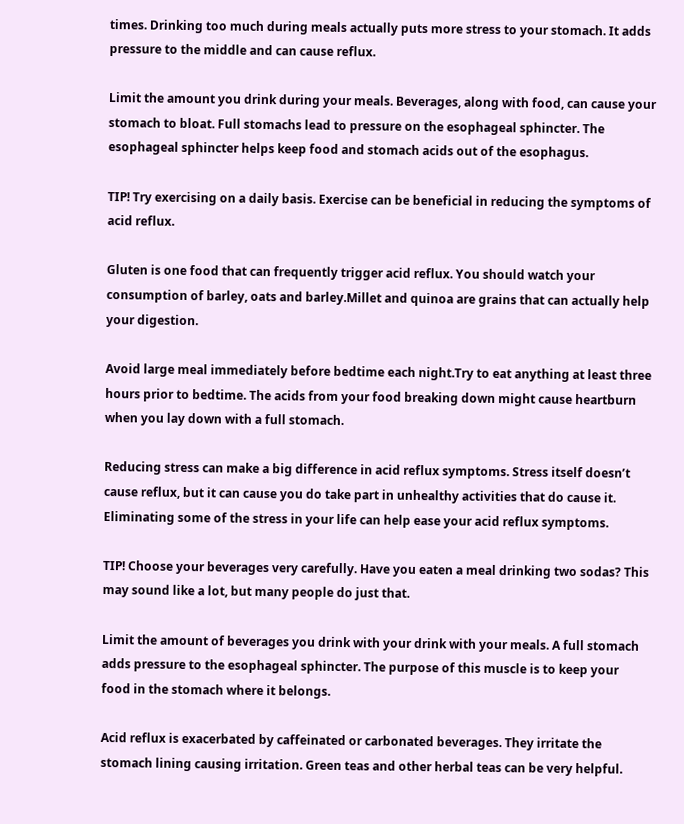times. Drinking too much during meals actually puts more stress to your stomach. It adds pressure to the middle and can cause reflux.

Limit the amount you drink during your meals. Beverages, along with food, can cause your stomach to bloat. Full stomachs lead to pressure on the esophageal sphincter. The esophageal sphincter helps keep food and stomach acids out of the esophagus.

TIP! Try exercising on a daily basis. Exercise can be beneficial in reducing the symptoms of acid reflux.

Gluten is one food that can frequently trigger acid reflux. You should watch your consumption of barley, oats and barley.Millet and quinoa are grains that can actually help your digestion.

Avoid large meal immediately before bedtime each night.Try to eat anything at least three hours prior to bedtime. The acids from your food breaking down might cause heartburn when you lay down with a full stomach.

Reducing stress can make a big difference in acid reflux symptoms. Stress itself doesn’t cause reflux, but it can cause you do take part in unhealthy activities that do cause it. Eliminating some of the stress in your life can help ease your acid reflux symptoms.

TIP! Choose your beverages very carefully. Have you eaten a meal drinking two sodas? This may sound like a lot, but many people do just that.

Limit the amount of beverages you drink with your drink with your meals. A full stomach adds pressure to the esophageal sphincter. The purpose of this muscle is to keep your food in the stomach where it belongs.

Acid reflux is exacerbated by caffeinated or carbonated beverages. They irritate the stomach lining causing irritation. Green teas and other herbal teas can be very helpful.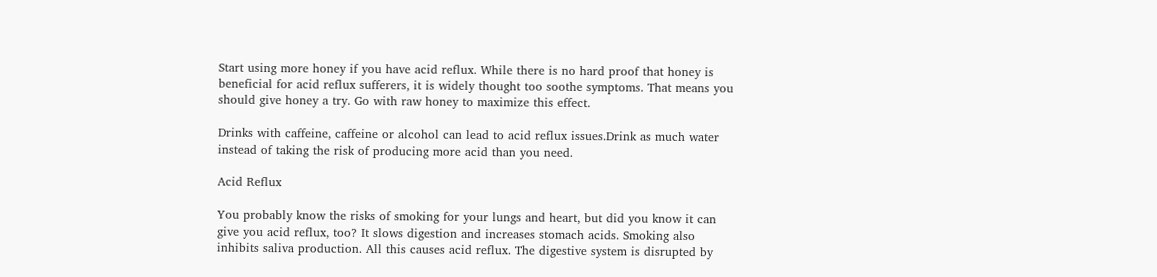Start using more honey if you have acid reflux. While there is no hard proof that honey is beneficial for acid reflux sufferers, it is widely thought too soothe symptoms. That means you should give honey a try. Go with raw honey to maximize this effect.

Drinks with caffeine, caffeine or alcohol can lead to acid reflux issues.Drink as much water instead of taking the risk of producing more acid than you need.

Acid Reflux

You probably know the risks of smoking for your lungs and heart, but did you know it can give you acid reflux, too? It slows digestion and increases stomach acids. Smoking also inhibits saliva production. All this causes acid reflux. The digestive system is disrupted by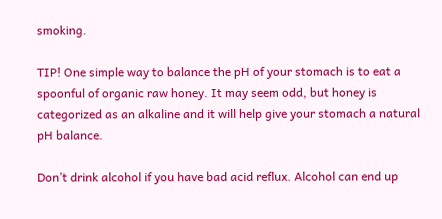smoking.

TIP! One simple way to balance the pH of your stomach is to eat a spoonful of organic raw honey. It may seem odd, but honey is categorized as an alkaline and it will help give your stomach a natural pH balance.

Don’t drink alcohol if you have bad acid reflux. Alcohol can end up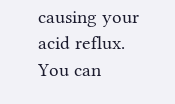causing your acid reflux. You can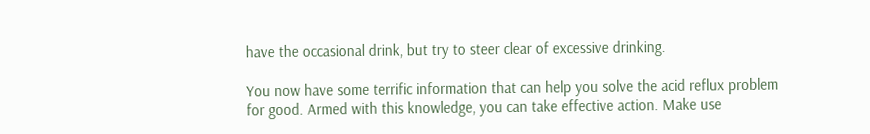have the occasional drink, but try to steer clear of excessive drinking.

You now have some terrific information that can help you solve the acid reflux problem for good. Armed with this knowledge, you can take effective action. Make use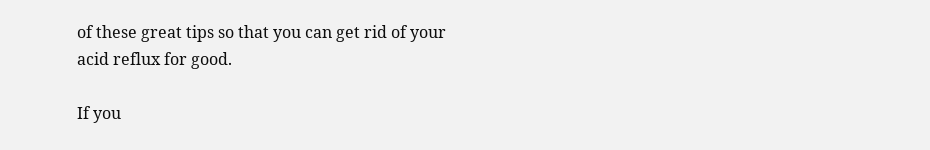of these great tips so that you can get rid of your acid reflux for good.

If you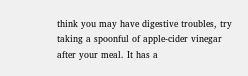think you may have digestive troubles, try taking a spoonful of apple-cider vinegar after your meal. It has a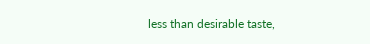less than desirable taste,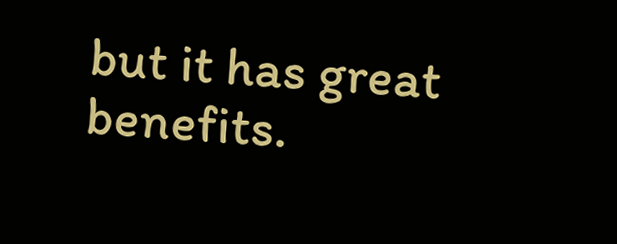but it has great benefits.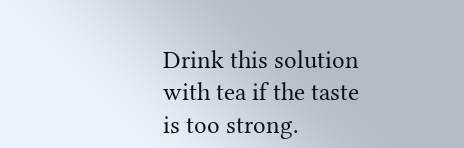Drink this solution with tea if the taste is too strong.